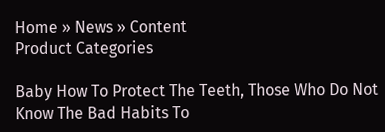Home » News » Content
Product Categories

Baby How To Protect The Teeth, Those Who Do Not Know The Bad Habits To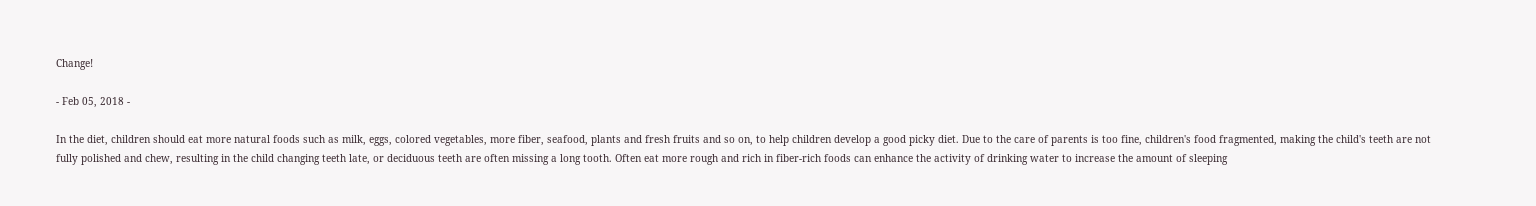Change!

- Feb 05, 2018 -

In the diet, children should eat more natural foods such as milk, eggs, colored vegetables, more fiber, seafood, plants and fresh fruits and so on, to help children develop a good picky diet. Due to the care of parents is too fine, children's food fragmented, making the child's teeth are not fully polished and chew, resulting in the child changing teeth late, or deciduous teeth are often missing a long tooth. Often eat more rough and rich in fiber-rich foods can enhance the activity of drinking water to increase the amount of sleeping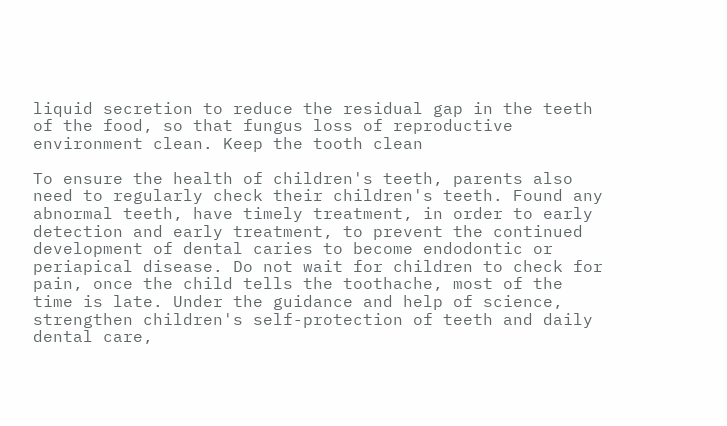liquid secretion to reduce the residual gap in the teeth of the food, so that fungus loss of reproductive environment clean. Keep the tooth clean

To ensure the health of children's teeth, parents also need to regularly check their children's teeth. Found any abnormal teeth, have timely treatment, in order to early detection and early treatment, to prevent the continued development of dental caries to become endodontic or periapical disease. Do not wait for children to check for pain, once the child tells the toothache, most of the time is late. Under the guidance and help of science, strengthen children's self-protection of teeth and daily dental care,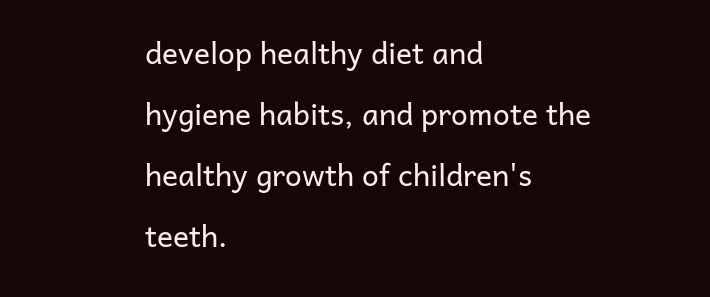develop healthy diet and hygiene habits, and promote the healthy growth of children's teeth.